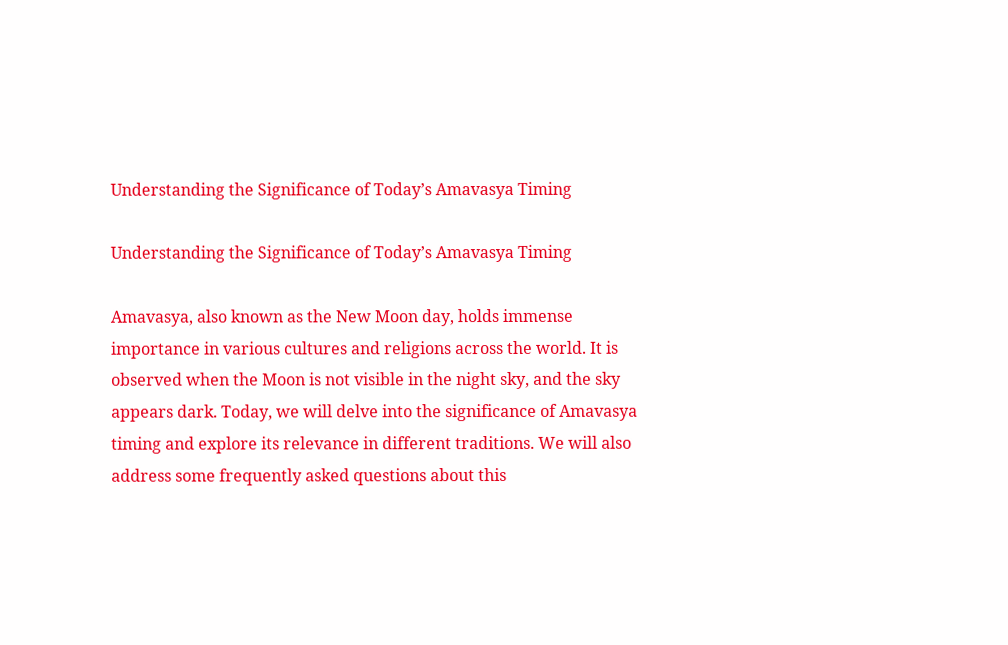Understanding the Significance of Today’s Amavasya Timing

Understanding the Significance of Today’s Amavasya Timing

Amavasya, also known as the New Moon day, holds immense importance in various cultures and religions across the world. It is observed when the Moon is not visible in the night sky, and the sky appears dark. Today, we will delve into the significance of Amavasya timing and explore its relevance in different traditions. We will also address some frequently asked questions about this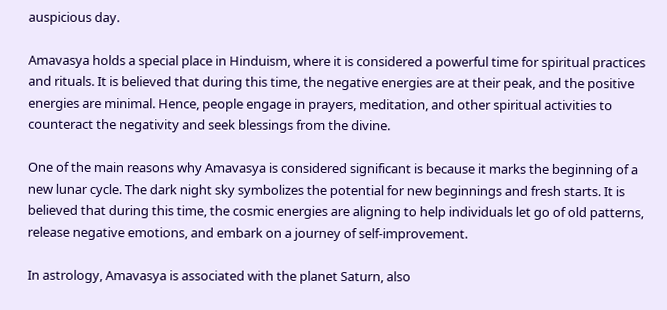auspicious day.

Amavasya holds a special place in Hinduism, where it is considered a powerful time for spiritual practices and rituals. It is believed that during this time, the negative energies are at their peak, and the positive energies are minimal. Hence, people engage in prayers, meditation, and other spiritual activities to counteract the negativity and seek blessings from the divine.

One of the main reasons why Amavasya is considered significant is because it marks the beginning of a new lunar cycle. The dark night sky symbolizes the potential for new beginnings and fresh starts. It is believed that during this time, the cosmic energies are aligning to help individuals let go of old patterns, release negative emotions, and embark on a journey of self-improvement.

In astrology, Amavasya is associated with the planet Saturn, also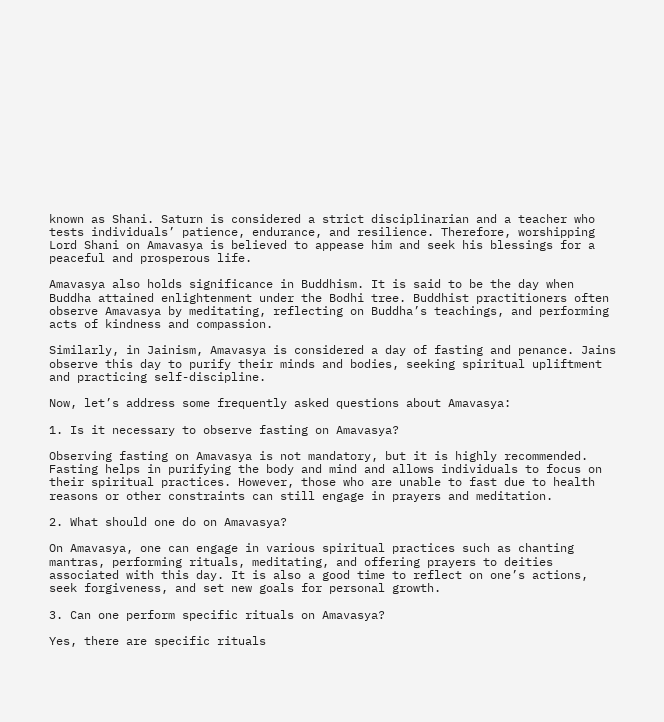known as Shani. Saturn is considered a strict disciplinarian and a teacher who tests individuals’ patience, endurance, and resilience. Therefore, worshipping Lord Shani on Amavasya is believed to appease him and seek his blessings for a peaceful and prosperous life.

Amavasya also holds significance in Buddhism. It is said to be the day when Buddha attained enlightenment under the Bodhi tree. Buddhist practitioners often observe Amavasya by meditating, reflecting on Buddha’s teachings, and performing acts of kindness and compassion.

Similarly, in Jainism, Amavasya is considered a day of fasting and penance. Jains observe this day to purify their minds and bodies, seeking spiritual upliftment and practicing self-discipline.

Now, let’s address some frequently asked questions about Amavasya:

1. Is it necessary to observe fasting on Amavasya?

Observing fasting on Amavasya is not mandatory, but it is highly recommended. Fasting helps in purifying the body and mind and allows individuals to focus on their spiritual practices. However, those who are unable to fast due to health reasons or other constraints can still engage in prayers and meditation.

2. What should one do on Amavasya?

On Amavasya, one can engage in various spiritual practices such as chanting mantras, performing rituals, meditating, and offering prayers to deities associated with this day. It is also a good time to reflect on one’s actions, seek forgiveness, and set new goals for personal growth.

3. Can one perform specific rituals on Amavasya?

Yes, there are specific rituals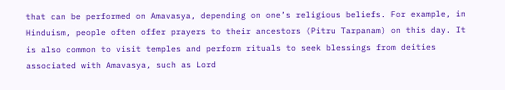that can be performed on Amavasya, depending on one’s religious beliefs. For example, in Hinduism, people often offer prayers to their ancestors (Pitru Tarpanam) on this day. It is also common to visit temples and perform rituals to seek blessings from deities associated with Amavasya, such as Lord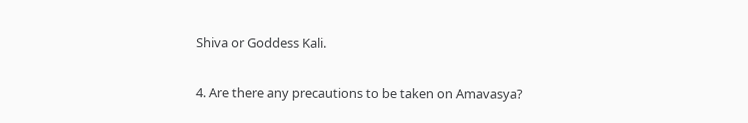Shiva or Goddess Kali.

4. Are there any precautions to be taken on Amavasya?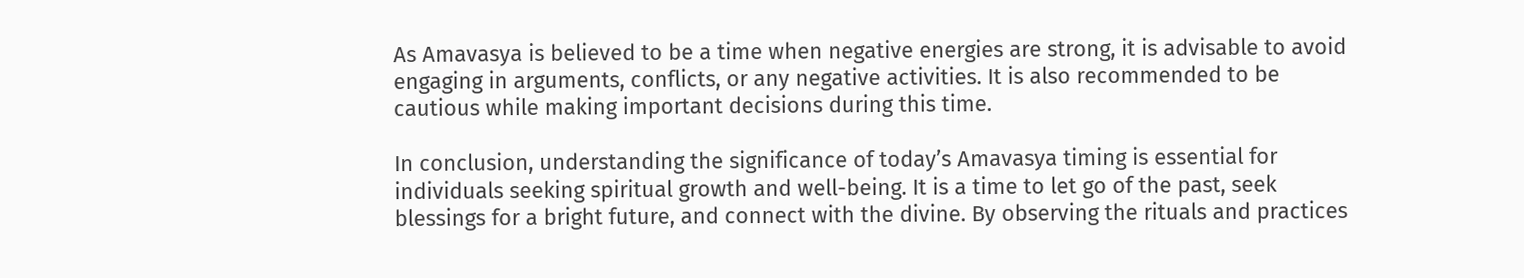As Amavasya is believed to be a time when negative energies are strong, it is advisable to avoid engaging in arguments, conflicts, or any negative activities. It is also recommended to be cautious while making important decisions during this time.

In conclusion, understanding the significance of today’s Amavasya timing is essential for individuals seeking spiritual growth and well-being. It is a time to let go of the past, seek blessings for a bright future, and connect with the divine. By observing the rituals and practices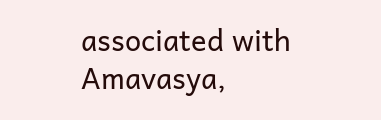associated with Amavasya,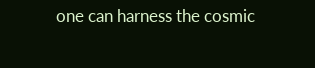one can harness the cosmic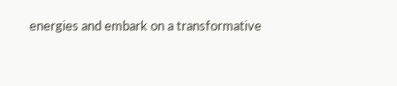energies and embark on a transformative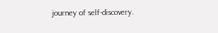journey of self-discovery.